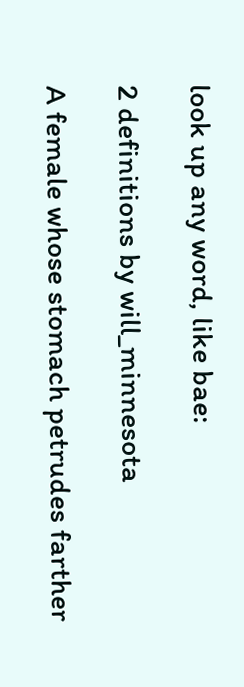look up any word, like bae:

2 definitions by will_minnesota

A female whose stomach petrudes farther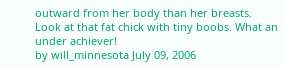outward from her body than her breasts.
Look at that fat chick with tiny boobs. What an under achiever!
by will_minnesota July 09, 2006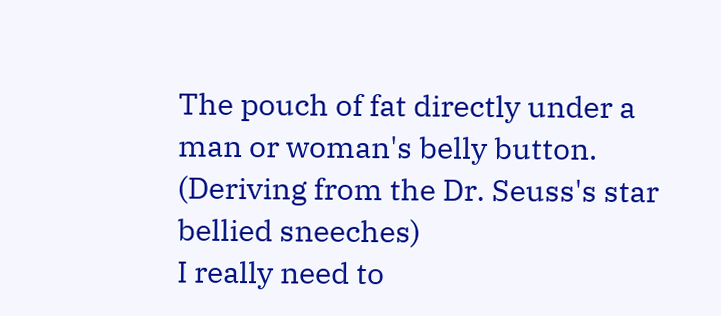The pouch of fat directly under a man or woman's belly button. (Deriving from the Dr. Seuss's star bellied sneeches)
I really need to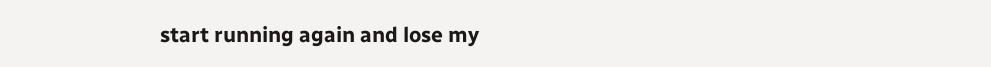start running again and lose my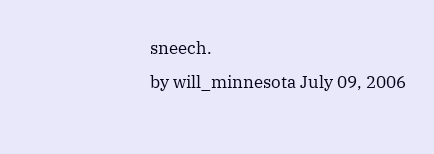sneech.
by will_minnesota July 09, 2006